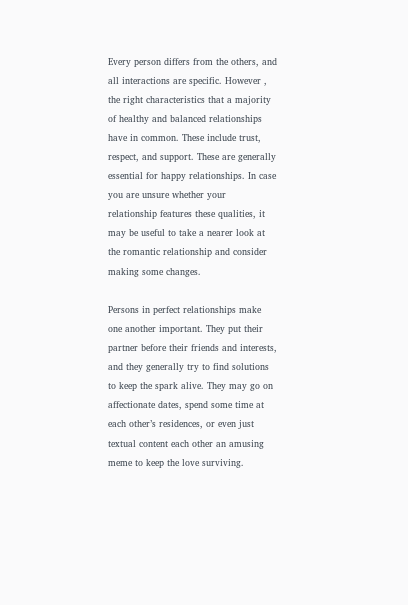Every person differs from the others, and all interactions are specific. However , the right characteristics that a majority of healthy and balanced relationships have in common. These include trust, respect, and support. These are generally essential for happy relationships. In case you are unsure whether your relationship features these qualities, it may be useful to take a nearer look at the romantic relationship and consider making some changes.

Persons in perfect relationships make one another important. They put their partner before their friends and interests, and they generally try to find solutions to keep the spark alive. They may go on affectionate dates, spend some time at each other’s residences, or even just textual content each other an amusing meme to keep the love surviving.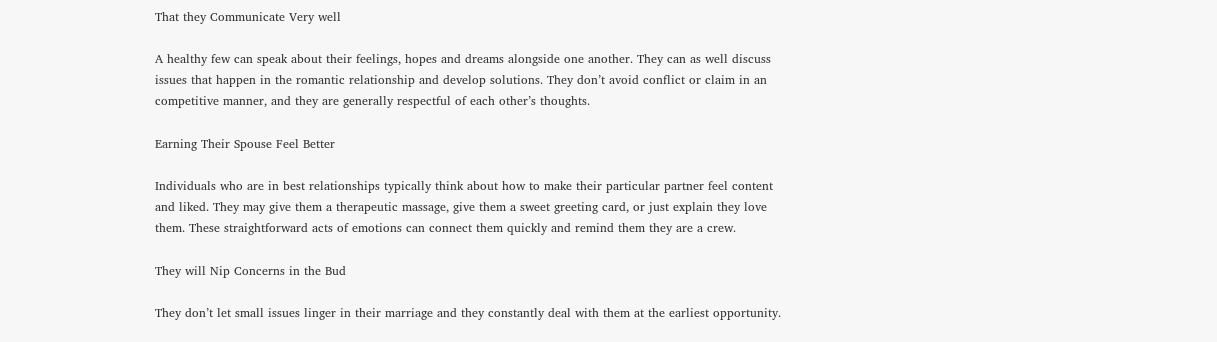That they Communicate Very well

A healthy few can speak about their feelings, hopes and dreams alongside one another. They can as well discuss issues that happen in the romantic relationship and develop solutions. They don’t avoid conflict or claim in an competitive manner, and they are generally respectful of each other’s thoughts.

Earning Their Spouse Feel Better

Individuals who are in best relationships typically think about how to make their particular partner feel content and liked. They may give them a therapeutic massage, give them a sweet greeting card, or just explain they love them. These straightforward acts of emotions can connect them quickly and remind them they are a crew.

They will Nip Concerns in the Bud

They don’t let small issues linger in their marriage and they constantly deal with them at the earliest opportunity.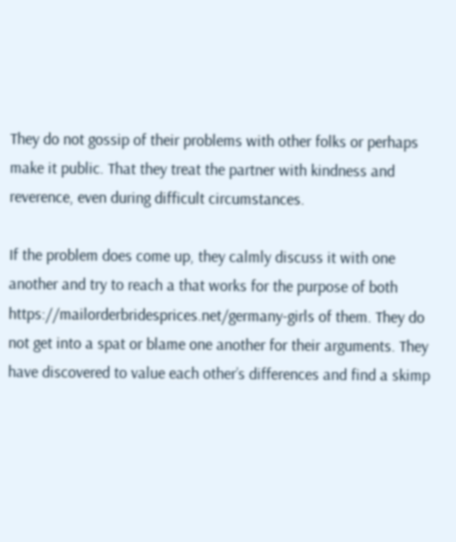They do not gossip of their problems with other folks or perhaps make it public. That they treat the partner with kindness and reverence, even during difficult circumstances.

If the problem does come up, they calmly discuss it with one another and try to reach a that works for the purpose of both https://mailorderbridesprices.net/germany-girls of them. They do not get into a spat or blame one another for their arguments. They have discovered to value each other’s differences and find a skimp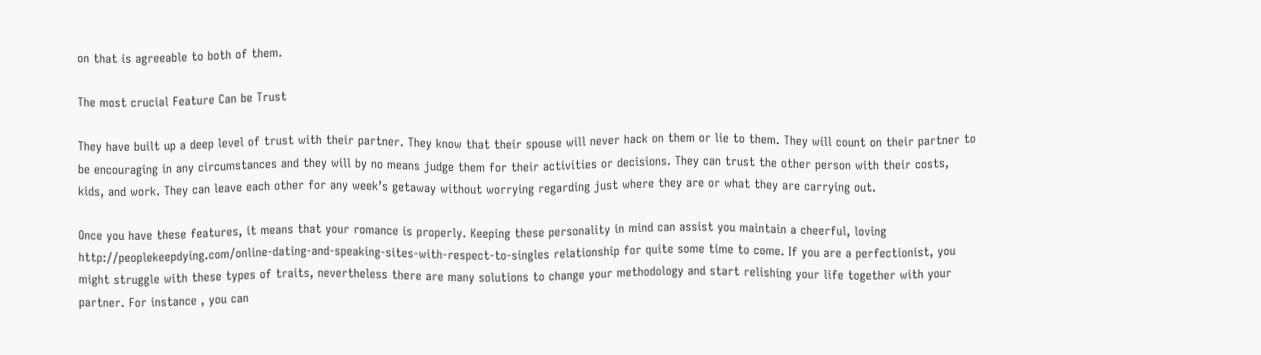on that is agreeable to both of them.

The most crucial Feature Can be Trust

They have built up a deep level of trust with their partner. They know that their spouse will never hack on them or lie to them. They will count on their partner to be encouraging in any circumstances and they will by no means judge them for their activities or decisions. They can trust the other person with their costs, kids, and work. They can leave each other for any week’s getaway without worrying regarding just where they are or what they are carrying out.

Once you have these features, it means that your romance is properly. Keeping these personality in mind can assist you maintain a cheerful, loving http://peoplekeepdying.com/online-dating-and-speaking-sites-with-respect-to-singles relationship for quite some time to come. If you are a perfectionist, you might struggle with these types of traits, nevertheless there are many solutions to change your methodology and start relishing your life together with your partner. For instance , you can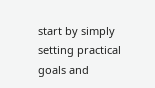start by simply setting practical goals and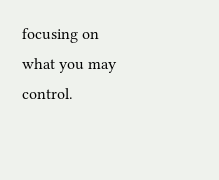focusing on what you may control.